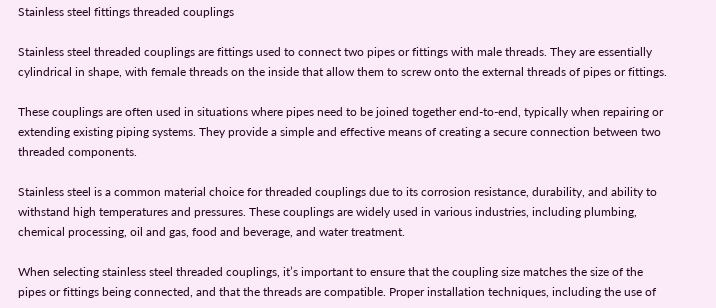Stainless steel fittings threaded couplings

Stainless steel threaded couplings are fittings used to connect two pipes or fittings with male threads. They are essentially cylindrical in shape, with female threads on the inside that allow them to screw onto the external threads of pipes or fittings.

These couplings are often used in situations where pipes need to be joined together end-to-end, typically when repairing or extending existing piping systems. They provide a simple and effective means of creating a secure connection between two threaded components.

Stainless steel is a common material choice for threaded couplings due to its corrosion resistance, durability, and ability to withstand high temperatures and pressures. These couplings are widely used in various industries, including plumbing, chemical processing, oil and gas, food and beverage, and water treatment.

When selecting stainless steel threaded couplings, it’s important to ensure that the coupling size matches the size of the pipes or fittings being connected, and that the threads are compatible. Proper installation techniques, including the use of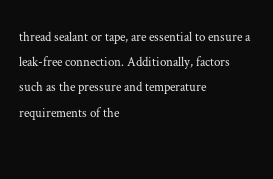thread sealant or tape, are essential to ensure a leak-free connection. Additionally, factors such as the pressure and temperature requirements of the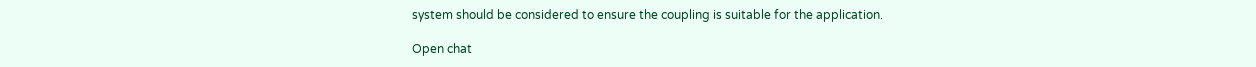system should be considered to ensure the coupling is suitable for the application.

Open chat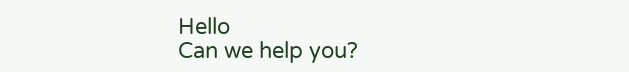Hello
Can we help you?